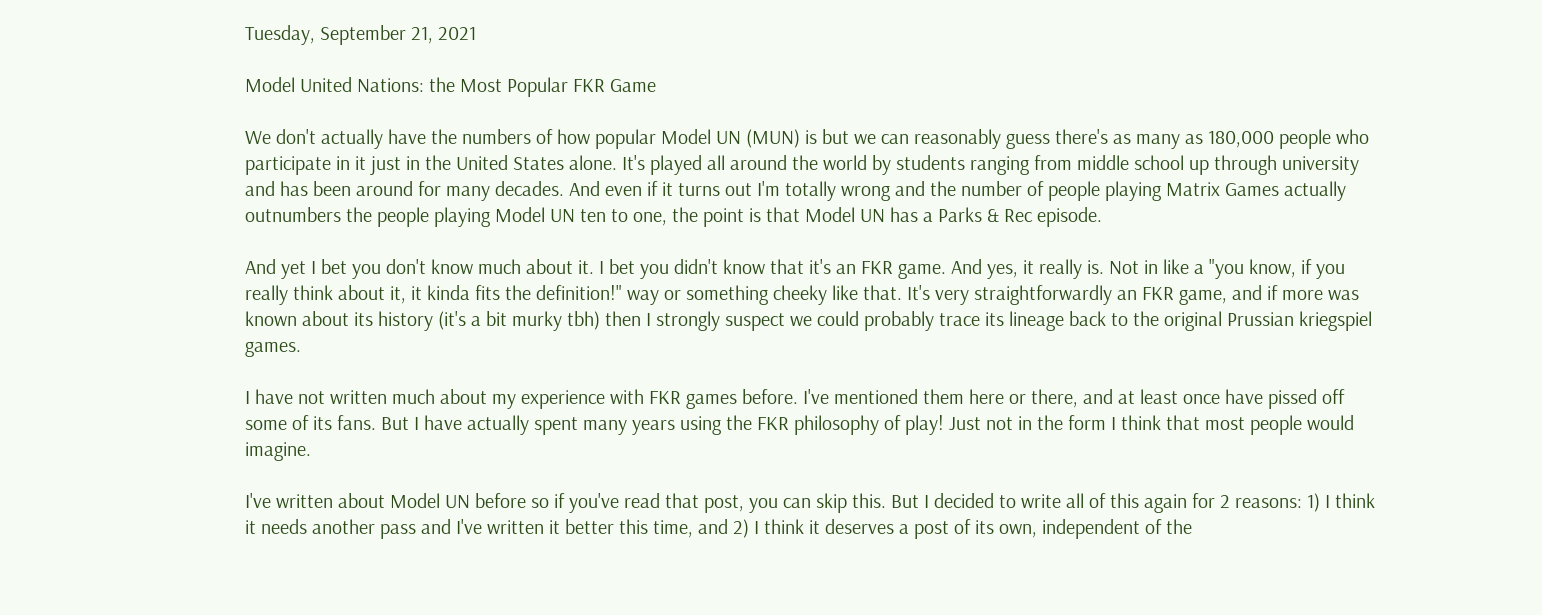Tuesday, September 21, 2021

Model United Nations: the Most Popular FKR Game

We don't actually have the numbers of how popular Model UN (MUN) is but we can reasonably guess there's as many as 180,000 people who participate in it just in the United States alone. It's played all around the world by students ranging from middle school up through university and has been around for many decades. And even if it turns out I'm totally wrong and the number of people playing Matrix Games actually outnumbers the people playing Model UN ten to one, the point is that Model UN has a Parks & Rec episode.

And yet I bet you don't know much about it. I bet you didn't know that it's an FKR game. And yes, it really is. Not in like a "you know, if you really think about it, it kinda fits the definition!" way or something cheeky like that. It's very straightforwardly an FKR game, and if more was known about its history (it's a bit murky tbh) then I strongly suspect we could probably trace its lineage back to the original Prussian kriegspiel games.

I have not written much about my experience with FKR games before. I've mentioned them here or there, and at least once have pissed off some of its fans. But I have actually spent many years using the FKR philosophy of play! Just not in the form I think that most people would imagine.

I've written about Model UN before so if you've read that post, you can skip this. But I decided to write all of this again for 2 reasons: 1) I think it needs another pass and I've written it better this time, and 2) I think it deserves a post of its own, independent of the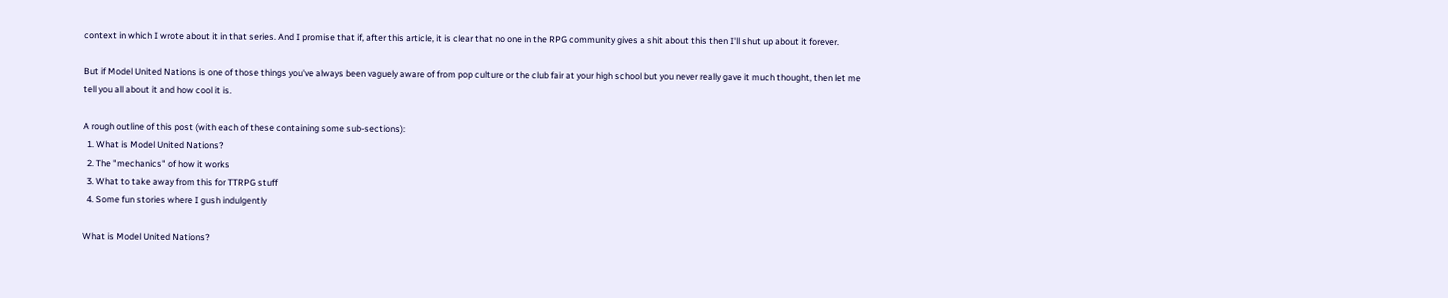context in which I wrote about it in that series. And I promise that if, after this article, it is clear that no one in the RPG community gives a shit about this then I'll shut up about it forever.

But if Model United Nations is one of those things you've always been vaguely aware of from pop culture or the club fair at your high school but you never really gave it much thought, then let me tell you all about it and how cool it is.

A rough outline of this post (with each of these containing some sub-sections):
  1. What is Model United Nations?
  2. The "mechanics" of how it works
  3. What to take away from this for TTRPG stuff
  4. Some fun stories where I gush indulgently

What is Model United Nations?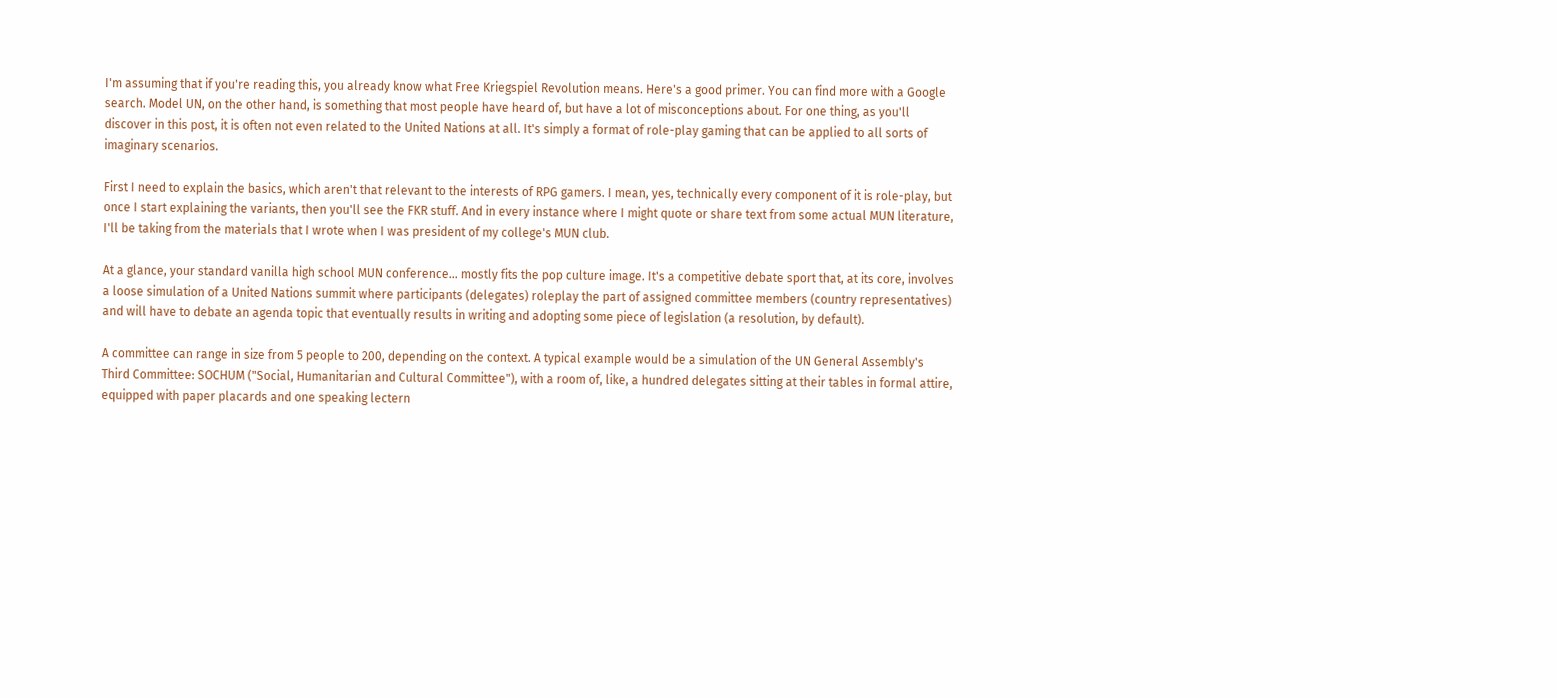I'm assuming that if you're reading this, you already know what Free Kriegspiel Revolution means. Here's a good primer. You can find more with a Google search. Model UN, on the other hand, is something that most people have heard of, but have a lot of misconceptions about. For one thing, as you'll discover in this post, it is often not even related to the United Nations at all. It's simply a format of role-play gaming that can be applied to all sorts of imaginary scenarios.

First I need to explain the basics, which aren't that relevant to the interests of RPG gamers. I mean, yes, technically every component of it is role-play, but once I start explaining the variants, then you'll see the FKR stuff. And in every instance where I might quote or share text from some actual MUN literature, I'll be taking from the materials that I wrote when I was president of my college's MUN club.

At a glance, your standard vanilla high school MUN conference... mostly fits the pop culture image. It's a competitive debate sport that, at its core, involves a loose simulation of a United Nations summit where participants (delegates) roleplay the part of assigned committee members (country representatives) and will have to debate an agenda topic that eventually results in writing and adopting some piece of legislation (a resolution, by default).

A committee can range in size from 5 people to 200, depending on the context. A typical example would be a simulation of the UN General Assembly's Third Committee: SOCHUM ("Social, Humanitarian and Cultural Committee"), with a room of, like, a hundred delegates sitting at their tables in formal attire, equipped with paper placards and one speaking lectern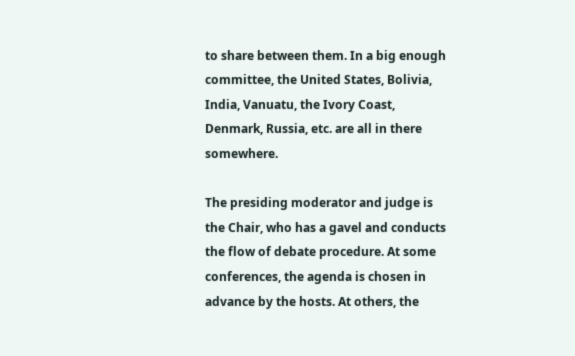to share between them. In a big enough committee, the United States, Bolivia, India, Vanuatu, the Ivory Coast, Denmark, Russia, etc. are all in there somewhere.

The presiding moderator and judge is the Chair, who has a gavel and conducts the flow of debate procedure. At some conferences, the agenda is chosen in advance by the hosts. At others, the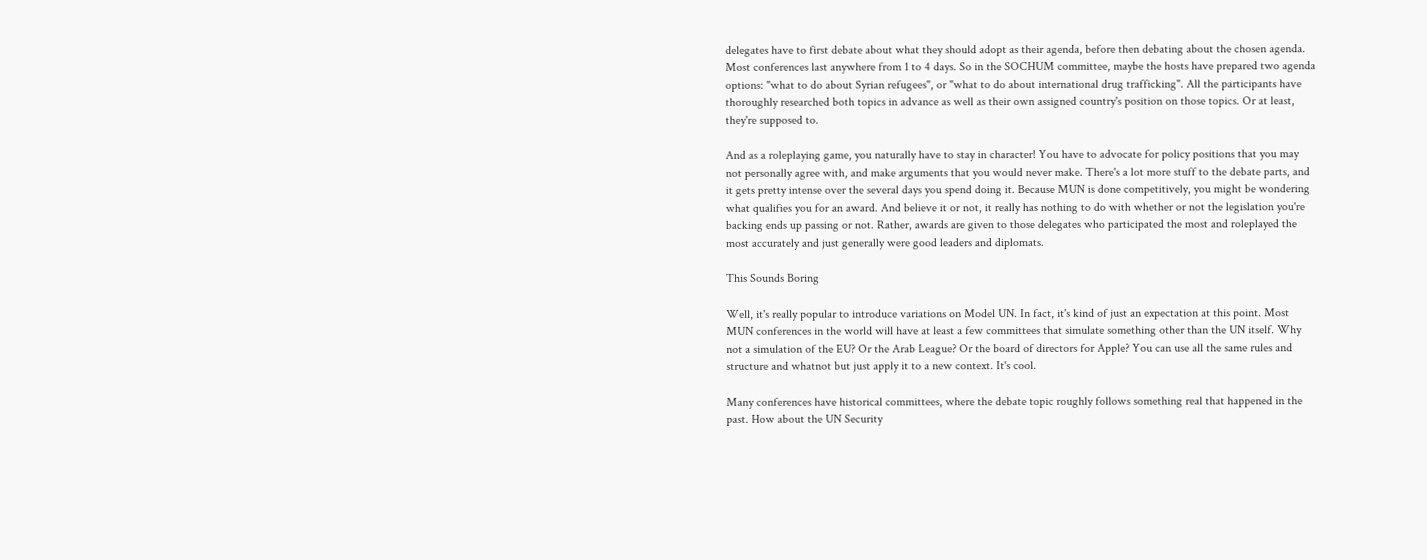delegates have to first debate about what they should adopt as their agenda, before then debating about the chosen agenda. Most conferences last anywhere from 1 to 4 days. So in the SOCHUM committee, maybe the hosts have prepared two agenda options: "what to do about Syrian refugees", or "what to do about international drug trafficking". All the participants have thoroughly researched both topics in advance as well as their own assigned country's position on those topics. Or at least, they're supposed to.

And as a roleplaying game, you naturally have to stay in character! You have to advocate for policy positions that you may not personally agree with, and make arguments that you would never make. There's a lot more stuff to the debate parts, and it gets pretty intense over the several days you spend doing it. Because MUN is done competitively, you might be wondering what qualifies you for an award. And believe it or not, it really has nothing to do with whether or not the legislation you're backing ends up passing or not. Rather, awards are given to those delegates who participated the most and roleplayed the most accurately and just generally were good leaders and diplomats.

This Sounds Boring

Well, it's really popular to introduce variations on Model UN. In fact, it's kind of just an expectation at this point. Most MUN conferences in the world will have at least a few committees that simulate something other than the UN itself. Why not a simulation of the EU? Or the Arab League? Or the board of directors for Apple? You can use all the same rules and structure and whatnot but just apply it to a new context. It's cool.

Many conferences have historical committees, where the debate topic roughly follows something real that happened in the past. How about the UN Security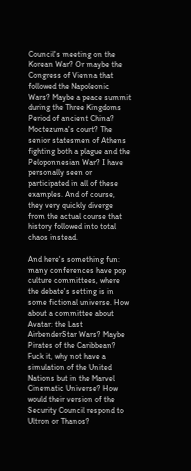Council's meeting on the Korean War? Or maybe the Congress of Vienna that followed the Napoleonic Wars? Maybe a peace summit during the Three Kingdoms Period of ancient China? Moctezuma's court? The senior statesmen of Athens fighting both a plague and the Peloponnesian War? I have personally seen or participated in all of these examples. And of course, they very quickly diverge from the actual course that history followed into total chaos instead.

And here's something fun: many conferences have pop culture committees, where the debate's setting is in some fictional universe. How about a committee about Avatar: the Last AirbenderStar Wars? Maybe Pirates of the Caribbean? Fuck it, why not have a simulation of the United Nations but in the Marvel Cinematic Universe? How would their version of the Security Council respond to Ultron or Thanos?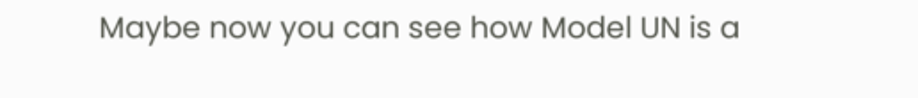Maybe now you can see how Model UN is a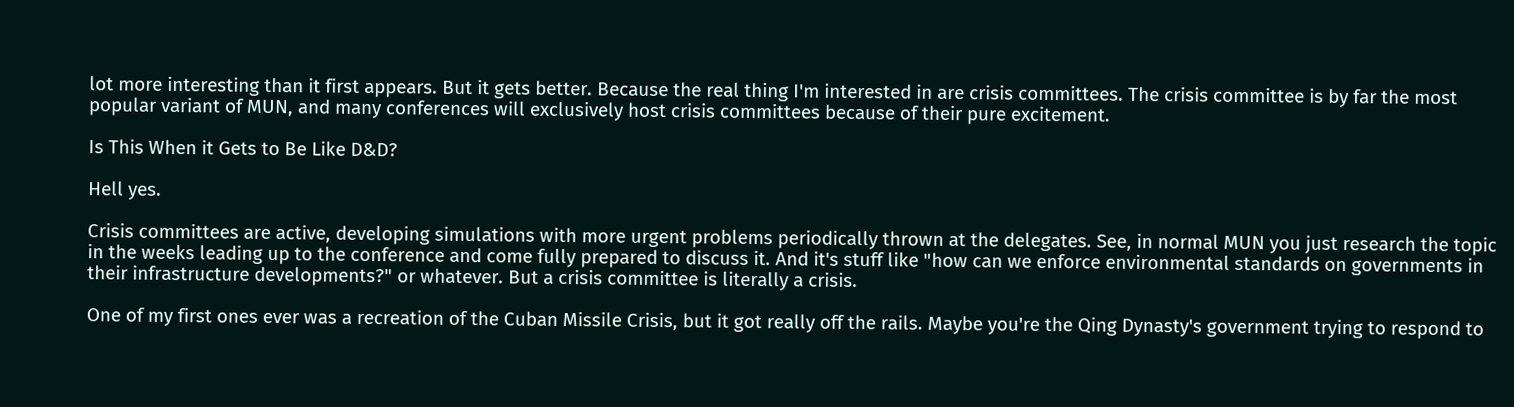lot more interesting than it first appears. But it gets better. Because the real thing I'm interested in are crisis committees. The crisis committee is by far the most popular variant of MUN, and many conferences will exclusively host crisis committees because of their pure excitement.

Is This When it Gets to Be Like D&D?

Hell yes.

Crisis committees are active, developing simulations with more urgent problems periodically thrown at the delegates. See, in normal MUN you just research the topic in the weeks leading up to the conference and come fully prepared to discuss it. And it's stuff like "how can we enforce environmental standards on governments in their infrastructure developments?" or whatever. But a crisis committee is literally a crisis.

One of my first ones ever was a recreation of the Cuban Missile Crisis, but it got really off the rails. Maybe you're the Qing Dynasty's government trying to respond to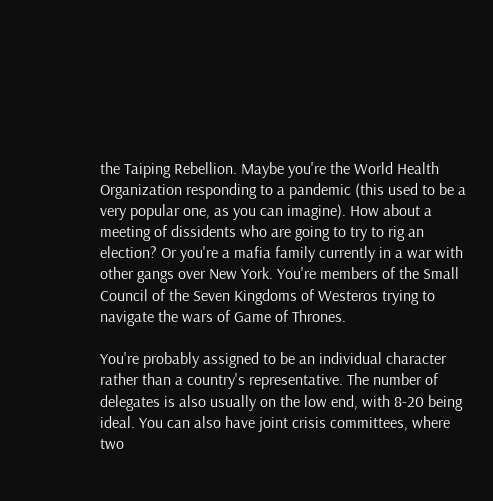the Taiping Rebellion. Maybe you're the World Health Organization responding to a pandemic (this used to be a very popular one, as you can imagine). How about a meeting of dissidents who are going to try to rig an election? Or you're a mafia family currently in a war with other gangs over New York. You're members of the Small Council of the Seven Kingdoms of Westeros trying to navigate the wars of Game of Thrones.

You're probably assigned to be an individual character rather than a country's representative. The number of delegates is also usually on the low end, with 8-20 being ideal. You can also have joint crisis committees, where two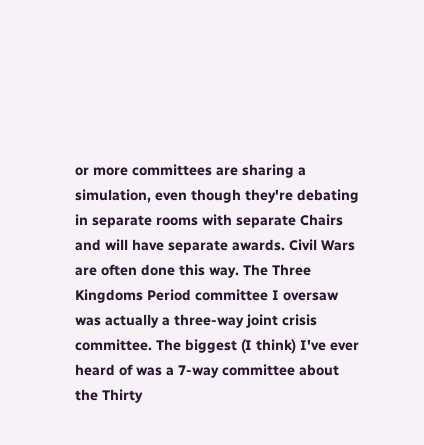or more committees are sharing a simulation, even though they're debating in separate rooms with separate Chairs and will have separate awards. Civil Wars are often done this way. The Three Kingdoms Period committee I oversaw was actually a three-way joint crisis committee. The biggest (I think) I've ever heard of was a 7-way committee about the Thirty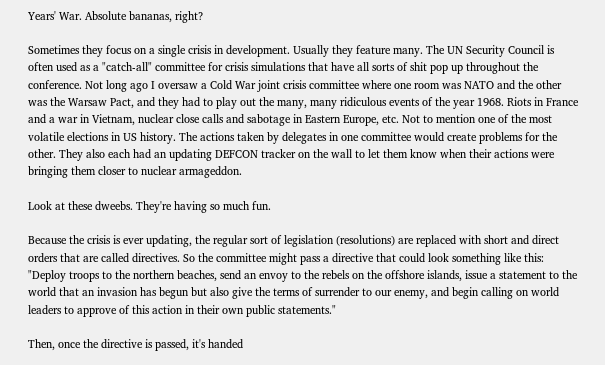Years' War. Absolute bananas, right?

Sometimes they focus on a single crisis in development. Usually they feature many. The UN Security Council is often used as a "catch-all" committee for crisis simulations that have all sorts of shit pop up throughout the conference. Not long ago I oversaw a Cold War joint crisis committee where one room was NATO and the other was the Warsaw Pact, and they had to play out the many, many ridiculous events of the year 1968. Riots in France and a war in Vietnam, nuclear close calls and sabotage in Eastern Europe, etc. Not to mention one of the most volatile elections in US history. The actions taken by delegates in one committee would create problems for the other. They also each had an updating DEFCON tracker on the wall to let them know when their actions were bringing them closer to nuclear armageddon.

Look at these dweebs. They're having so much fun.

Because the crisis is ever updating, the regular sort of legislation (resolutions) are replaced with short and direct orders that are called directives. So the committee might pass a directive that could look something like this:
"Deploy troops to the northern beaches, send an envoy to the rebels on the offshore islands, issue a statement to the world that an invasion has begun but also give the terms of surrender to our enemy, and begin calling on world leaders to approve of this action in their own public statements."

Then, once the directive is passed, it's handed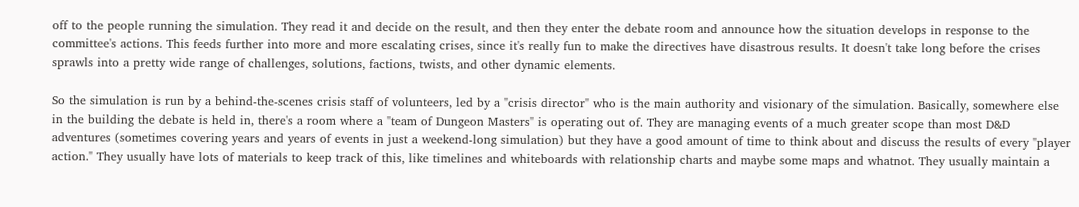off to the people running the simulation. They read it and decide on the result, and then they enter the debate room and announce how the situation develops in response to the committee's actions. This feeds further into more and more escalating crises, since it's really fun to make the directives have disastrous results. It doesn't take long before the crises sprawls into a pretty wide range of challenges, solutions, factions, twists, and other dynamic elements.

So the simulation is run by a behind-the-scenes crisis staff of volunteers, led by a "crisis director" who is the main authority and visionary of the simulation. Basically, somewhere else in the building the debate is held in, there's a room where a "team of Dungeon Masters" is operating out of. They are managing events of a much greater scope than most D&D adventures (sometimes covering years and years of events in just a weekend-long simulation) but they have a good amount of time to think about and discuss the results of every "player action." They usually have lots of materials to keep track of this, like timelines and whiteboards with relationship charts and maybe some maps and whatnot. They usually maintain a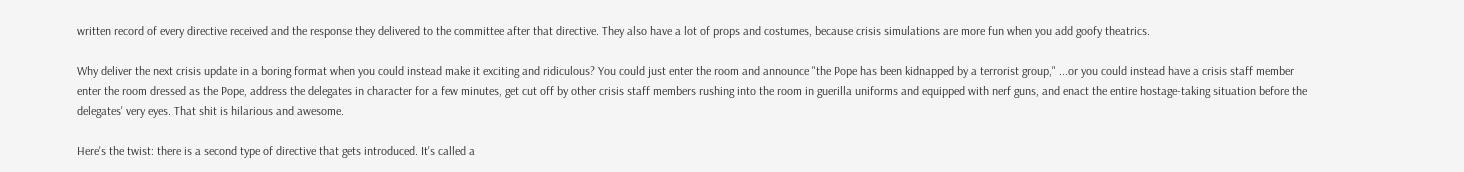written record of every directive received and the response they delivered to the committee after that directive. They also have a lot of props and costumes, because crisis simulations are more fun when you add goofy theatrics.

Why deliver the next crisis update in a boring format when you could instead make it exciting and ridiculous? You could just enter the room and announce "the Pope has been kidnapped by a terrorist group," ...or you could instead have a crisis staff member enter the room dressed as the Pope, address the delegates in character for a few minutes, get cut off by other crisis staff members rushing into the room in guerilla uniforms and equipped with nerf guns, and enact the entire hostage-taking situation before the delegates' very eyes. That shit is hilarious and awesome.

Here's the twist: there is a second type of directive that gets introduced. It's called a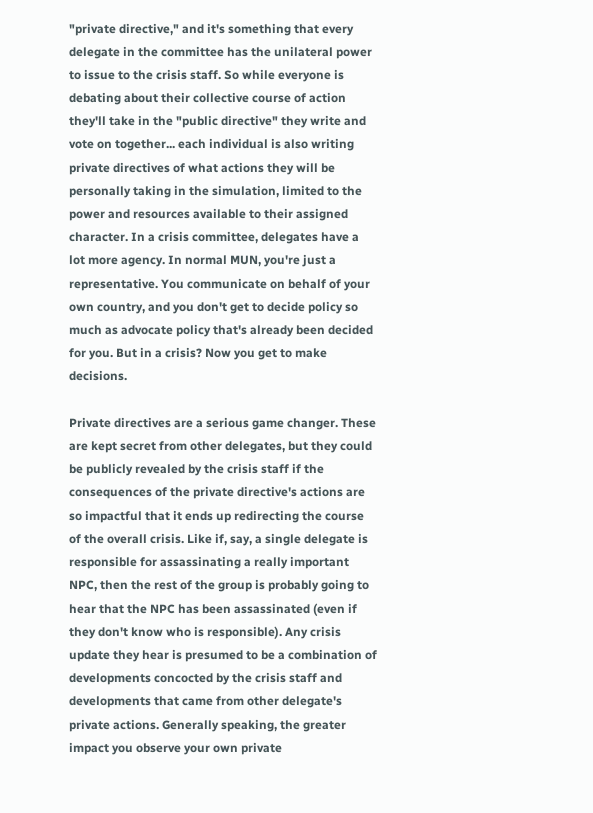"private directive," and it's something that every delegate in the committee has the unilateral power to issue to the crisis staff. So while everyone is debating about their collective course of action they'll take in the "public directive" they write and vote on together... each individual is also writing private directives of what actions they will be personally taking in the simulation, limited to the power and resources available to their assigned character. In a crisis committee, delegates have a lot more agency. In normal MUN, you're just a representative. You communicate on behalf of your own country, and you don't get to decide policy so much as advocate policy that's already been decided for you. But in a crisis? Now you get to make decisions.

Private directives are a serious game changer. These are kept secret from other delegates, but they could be publicly revealed by the crisis staff if the consequences of the private directive's actions are so impactful that it ends up redirecting the course of the overall crisis. Like if, say, a single delegate is responsible for assassinating a really important NPC, then the rest of the group is probably going to hear that the NPC has been assassinated (even if they don't know who is responsible). Any crisis update they hear is presumed to be a combination of developments concocted by the crisis staff and developments that came from other delegate's private actions. Generally speaking, the greater impact you observe your own private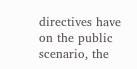directives have on the public scenario, the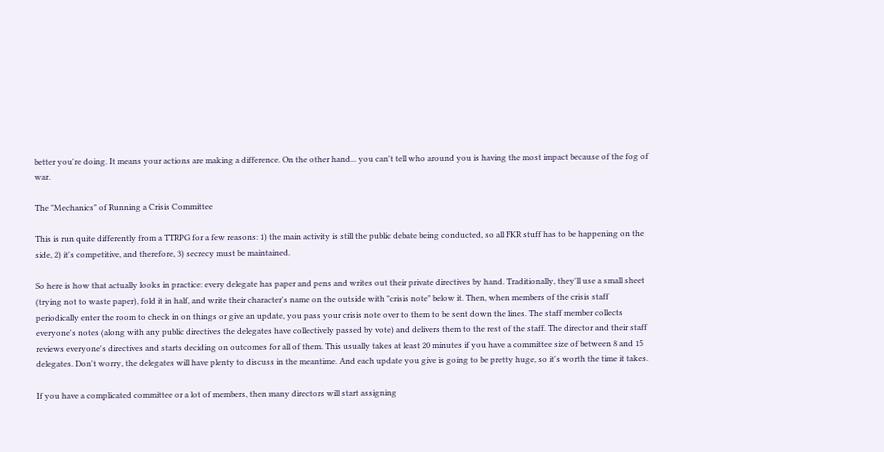better you're doing. It means your actions are making a difference. On the other hand... you can't tell who around you is having the most impact because of the fog of war.

The "Mechanics" of Running a Crisis Committee

This is run quite differently from a TTRPG for a few reasons: 1) the main activity is still the public debate being conducted, so all FKR stuff has to be happening on the side, 2) it's competitive, and therefore, 3) secrecy must be maintained.

So here is how that actually looks in practice: every delegate has paper and pens and writes out their private directives by hand. Traditionally, they'll use a small sheet (trying not to waste paper), fold it in half, and write their character's name on the outside with "crisis note" below it. Then, when members of the crisis staff periodically enter the room to check in on things or give an update, you pass your crisis note over to them to be sent down the lines. The staff member collects everyone's notes (along with any public directives the delegates have collectively passed by vote) and delivers them to the rest of the staff. The director and their staff reviews everyone's directives and starts deciding on outcomes for all of them. This usually takes at least 20 minutes if you have a committee size of between 8 and 15 delegates. Don't worry, the delegates will have plenty to discuss in the meantime. And each update you give is going to be pretty huge, so it's worth the time it takes.

If you have a complicated committee or a lot of members, then many directors will start assigning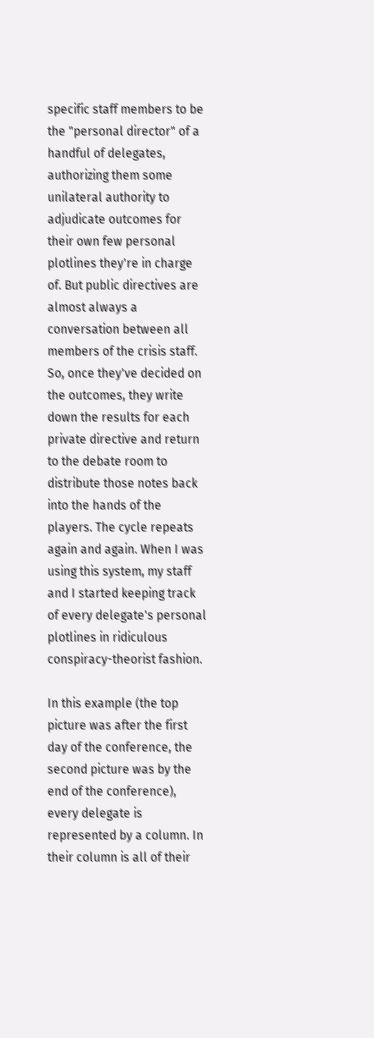specific staff members to be the "personal director" of a handful of delegates, authorizing them some unilateral authority to adjudicate outcomes for their own few personal plotlines they're in charge of. But public directives are almost always a conversation between all members of the crisis staff. So, once they've decided on the outcomes, they write down the results for each private directive and return to the debate room to distribute those notes back into the hands of the players. The cycle repeats again and again. When I was using this system, my staff and I started keeping track of every delegate's personal plotlines in ridiculous conspiracy-theorist fashion.

In this example (the top picture was after the first day of the conference, the second picture was by the end of the conference), every delegate is represented by a column. In their column is all of their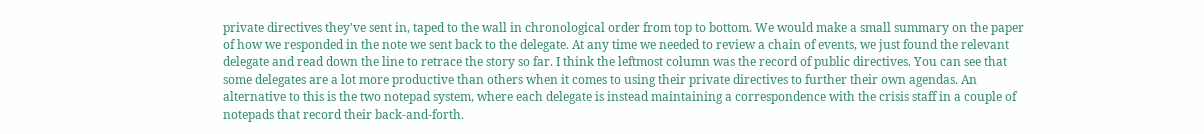private directives they've sent in, taped to the wall in chronological order from top to bottom. We would make a small summary on the paper of how we responded in the note we sent back to the delegate. At any time we needed to review a chain of events, we just found the relevant delegate and read down the line to retrace the story so far. I think the leftmost column was the record of public directives. You can see that some delegates are a lot more productive than others when it comes to using their private directives to further their own agendas. An alternative to this is the two notepad system, where each delegate is instead maintaining a correspondence with the crisis staff in a couple of notepads that record their back-and-forth.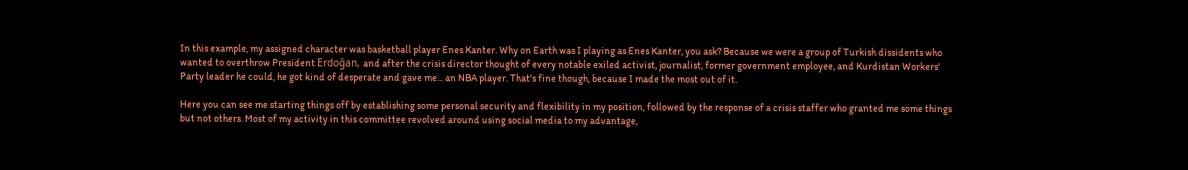In this example, my assigned character was basketball player Enes Kanter. Why on Earth was I playing as Enes Kanter, you ask? Because we were a group of Turkish dissidents who wanted to overthrow President Erdoğan, and after the crisis director thought of every notable exiled activist, journalist, former government employee, and Kurdistan Workers' Party leader he could, he got kind of desperate and gave me... an NBA player. That's fine though, because I made the most out of it.

Here you can see me starting things off by establishing some personal security and flexibility in my position, followed by the response of a crisis staffer who granted me some things but not others. Most of my activity in this committee revolved around using social media to my advantage,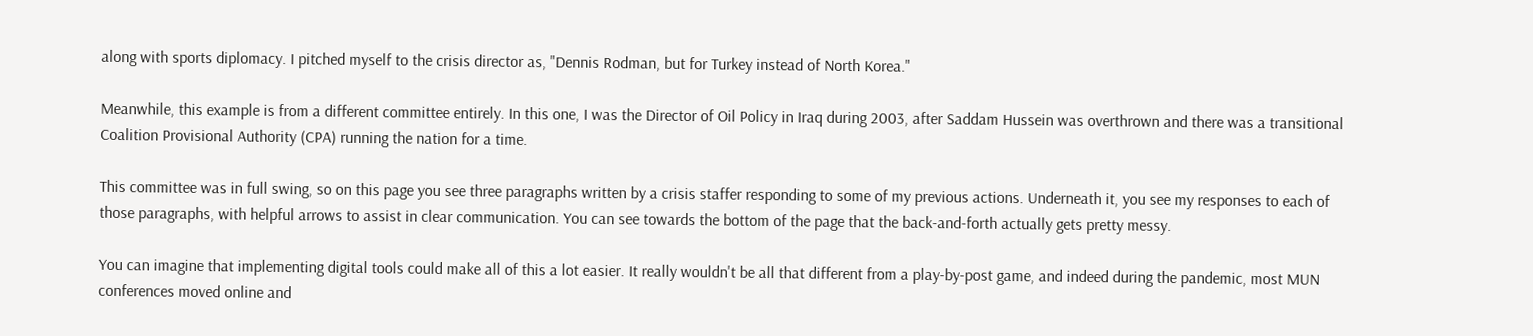along with sports diplomacy. I pitched myself to the crisis director as, "Dennis Rodman, but for Turkey instead of North Korea."

Meanwhile, this example is from a different committee entirely. In this one, I was the Director of Oil Policy in Iraq during 2003, after Saddam Hussein was overthrown and there was a transitional Coalition Provisional Authority (CPA) running the nation for a time.

This committee was in full swing, so on this page you see three paragraphs written by a crisis staffer responding to some of my previous actions. Underneath it, you see my responses to each of those paragraphs, with helpful arrows to assist in clear communication. You can see towards the bottom of the page that the back-and-forth actually gets pretty messy.

You can imagine that implementing digital tools could make all of this a lot easier. It really wouldn't be all that different from a play-by-post game, and indeed during the pandemic, most MUN conferences moved online and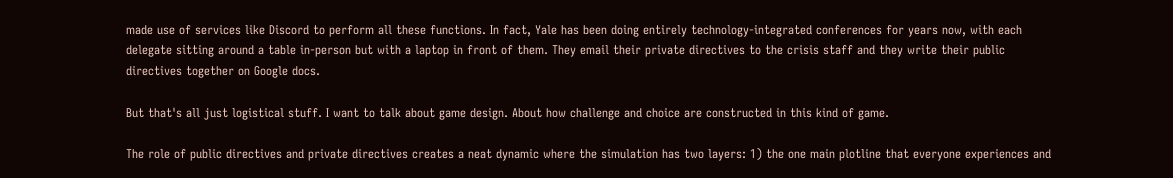made use of services like Discord to perform all these functions. In fact, Yale has been doing entirely technology-integrated conferences for years now, with each delegate sitting around a table in-person but with a laptop in front of them. They email their private directives to the crisis staff and they write their public directives together on Google docs.

But that's all just logistical stuff. I want to talk about game design. About how challenge and choice are constructed in this kind of game.

The role of public directives and private directives creates a neat dynamic where the simulation has two layers: 1) the one main plotline that everyone experiences and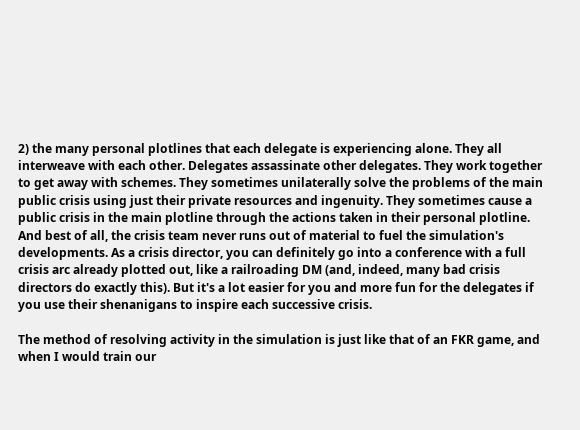2) the many personal plotlines that each delegate is experiencing alone. They all interweave with each other. Delegates assassinate other delegates. They work together to get away with schemes. They sometimes unilaterally solve the problems of the main public crisis using just their private resources and ingenuity. They sometimes cause a public crisis in the main plotline through the actions taken in their personal plotline. And best of all, the crisis team never runs out of material to fuel the simulation's developments. As a crisis director, you can definitely go into a conference with a full crisis arc already plotted out, like a railroading DM (and, indeed, many bad crisis directors do exactly this). But it's a lot easier for you and more fun for the delegates if you use their shenanigans to inspire each successive crisis.

The method of resolving activity in the simulation is just like that of an FKR game, and when I would train our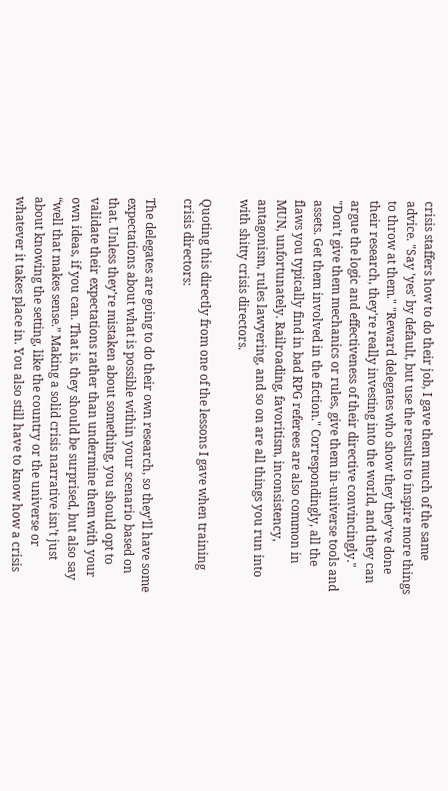crisis staffers how to do their job, I gave them much of the same advice. "Say 'yes' by default, but use the results to inspire more things to throw at them." "Reward delegates who show they they've done their research, they're really investing into the world, and they can argue the logic and effectiveness of their directive convincingly." "Don't give them mechanics or rules, give them in-universe tools and assets. Get them involved in the fiction." Correspondingly, all the flaws you typically find in bad RPG referees are also common in MUN, unfortunately. Railroading, favoritism, inconsistency, antagonism, rules lawyering, and so on are all things you run into with shitty crisis directors.

Quoting this directly from one of the lessons I gave when training crisis directors:

The delegates are going to do their own research, so they’ll have some expectations about what is possible within your scenario based on that. Unless they’re mistaken about something, you should opt to validate their expectations rather than undermine them with your own ideas, if you can. That is, they should be surprised, but also say “well that makes sense.” Making a solid crisis narrative isn’t just about knowing the setting, like the country or the universe or whatever it takes place in. You also still have to know how a crisis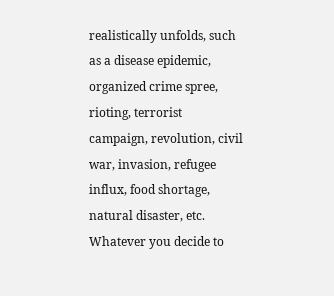realistically unfolds, such as a disease epidemic, organized crime spree, rioting, terrorist campaign, revolution, civil war, invasion, refugee influx, food shortage, natural disaster, etc. Whatever you decide to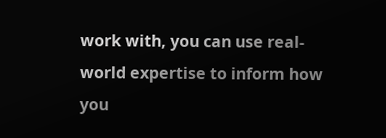work with, you can use real-world expertise to inform how you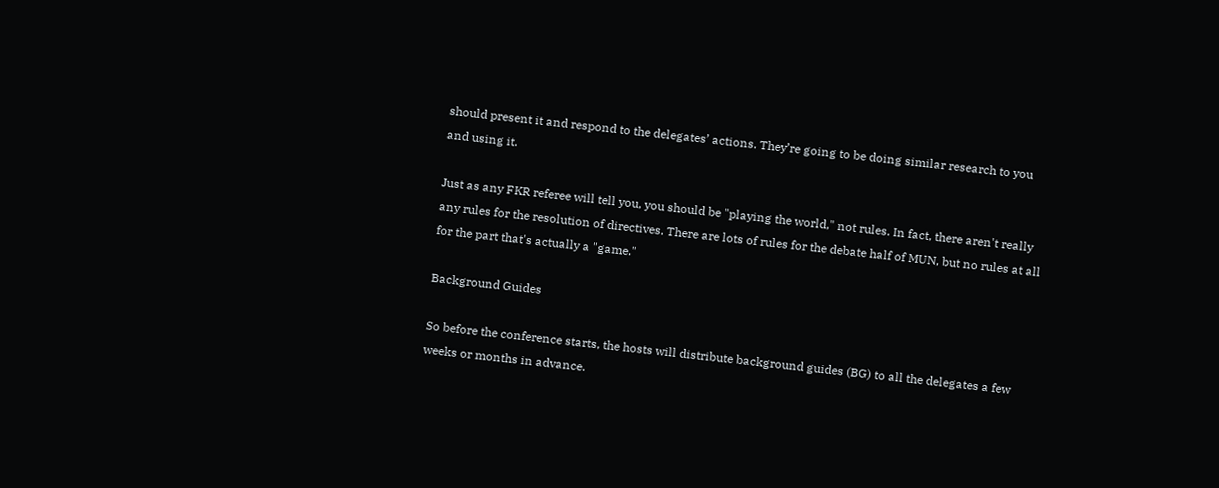should present it and respond to the delegates’ actions. They’re going to be doing similar research to you and using it.

Just as any FKR referee will tell you, you should be "playing the world," not rules. In fact, there aren't really any rules for the resolution of directives. There are lots of rules for the debate half of MUN, but no rules at all for the part that's actually a "game."

Background Guides

So before the conference starts, the hosts will distribute background guides (BG) to all the delegates a few weeks or months in advance.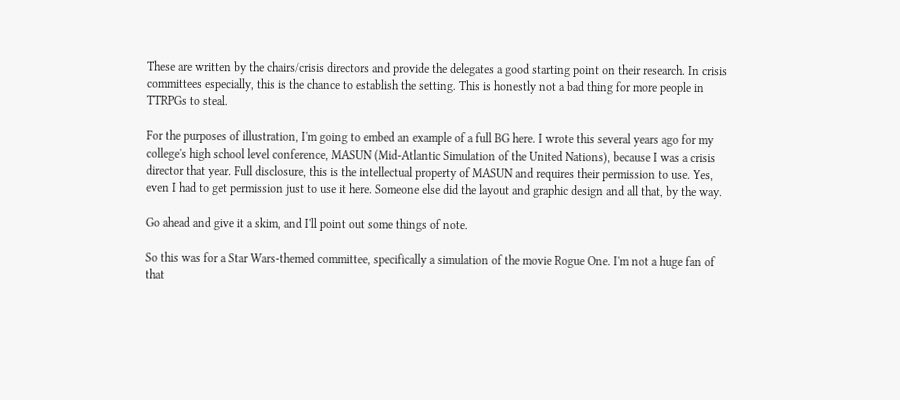These are written by the chairs/crisis directors and provide the delegates a good starting point on their research. In crisis committees especially, this is the chance to establish the setting. This is honestly not a bad thing for more people in TTRPGs to steal.

For the purposes of illustration, I'm going to embed an example of a full BG here. I wrote this several years ago for my college's high school level conference, MASUN (Mid-Atlantic Simulation of the United Nations), because I was a crisis director that year. Full disclosure, this is the intellectual property of MASUN and requires their permission to use. Yes, even I had to get permission just to use it here. Someone else did the layout and graphic design and all that, by the way.

Go ahead and give it a skim, and I'll point out some things of note.

So this was for a Star Wars-themed committee, specifically a simulation of the movie Rogue One. I'm not a huge fan of that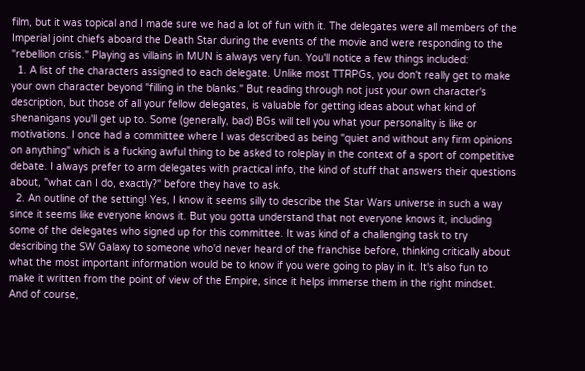film, but it was topical and I made sure we had a lot of fun with it. The delegates were all members of the Imperial joint chiefs aboard the Death Star during the events of the movie and were responding to the "rebellion crisis." Playing as villains in MUN is always very fun. You'll notice a few things included:
  1. A list of the characters assigned to each delegate. Unlike most TTRPGs, you don't really get to make your own character beyond "filling in the blanks." But reading through not just your own character's description, but those of all your fellow delegates, is valuable for getting ideas about what kind of shenanigans you'll get up to. Some (generally, bad) BGs will tell you what your personality is like or motivations. I once had a committee where I was described as being "quiet and without any firm opinions on anything" which is a fucking awful thing to be asked to roleplay in the context of a sport of competitive debate. I always prefer to arm delegates with practical info, the kind of stuff that answers their questions about, "what can I do, exactly?" before they have to ask.
  2. An outline of the setting! Yes, I know it seems silly to describe the Star Wars universe in such a way since it seems like everyone knows it. But you gotta understand that not everyone knows it, including some of the delegates who signed up for this committee. It was kind of a challenging task to try describing the SW Galaxy to someone who'd never heard of the franchise before, thinking critically about what the most important information would be to know if you were going to play in it. It's also fun to make it written from the point of view of the Empire, since it helps immerse them in the right mindset. And of course,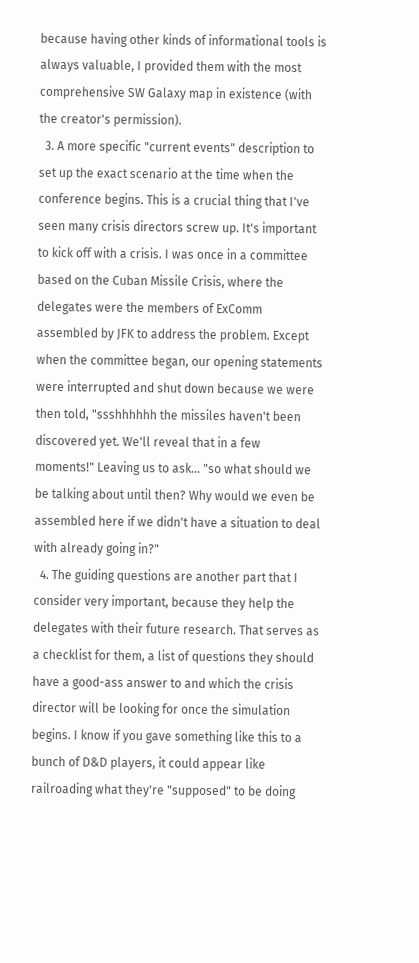because having other kinds of informational tools is always valuable, I provided them with the most comprehensive SW Galaxy map in existence (with the creator's permission).
  3. A more specific "current events" description to set up the exact scenario at the time when the conference begins. This is a crucial thing that I've seen many crisis directors screw up. It's important to kick off with a crisis. I was once in a committee based on the Cuban Missile Crisis, where the delegates were the members of ExComm assembled by JFK to address the problem. Except when the committee began, our opening statements were interrupted and shut down because we were then told, "ssshhhhhh the missiles haven't been discovered yet. We'll reveal that in a few moments!" Leaving us to ask... "so what should we be talking about until then? Why would we even be assembled here if we didn't have a situation to deal with already going in?"
  4. The guiding questions are another part that I consider very important, because they help the delegates with their future research. That serves as a checklist for them, a list of questions they should have a good-ass answer to and which the crisis director will be looking for once the simulation begins. I know if you gave something like this to a bunch of D&D players, it could appear like railroading what they're "supposed" to be doing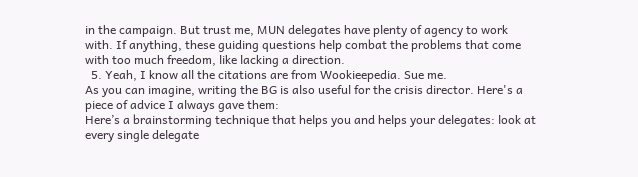in the campaign. But trust me, MUN delegates have plenty of agency to work with. If anything, these guiding questions help combat the problems that come with too much freedom, like lacking a direction.
  5. Yeah, I know all the citations are from Wookieepedia. Sue me.
As you can imagine, writing the BG is also useful for the crisis director. Here's a piece of advice I always gave them:
Here’s a brainstorming technique that helps you and helps your delegates: look at every single delegate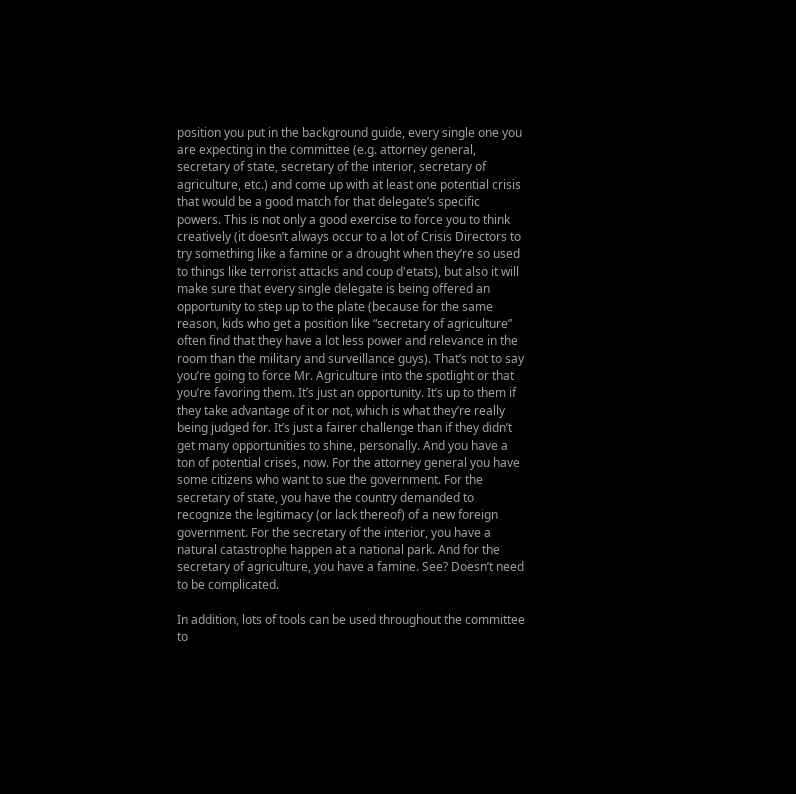position you put in the background guide, every single one you are expecting in the committee (e.g. attorney general, secretary of state, secretary of the interior, secretary of agriculture, etc.) and come up with at least one potential crisis that would be a good match for that delegate’s specific powers. This is not only a good exercise to force you to think creatively (it doesn’t always occur to a lot of Crisis Directors to try something like a famine or a drought when they’re so used to things like terrorist attacks and coup d'etats), but also it will make sure that every single delegate is being offered an opportunity to step up to the plate (because for the same reason, kids who get a position like “secretary of agriculture” often find that they have a lot less power and relevance in the room than the military and surveillance guys). That’s not to say you’re going to force Mr. Agriculture into the spotlight or that you’re favoring them. It’s just an opportunity. It’s up to them if they take advantage of it or not, which is what they’re really being judged for. It’s just a fairer challenge than if they didn’t get many opportunities to shine, personally. And you have a ton of potential crises, now. For the attorney general you have some citizens who want to sue the government. For the secretary of state, you have the country demanded to recognize the legitimacy (or lack thereof) of a new foreign government. For the secretary of the interior, you have a natural catastrophe happen at a national park. And for the secretary of agriculture, you have a famine. See? Doesn’t need to be complicated.

In addition, lots of tools can be used throughout the committee to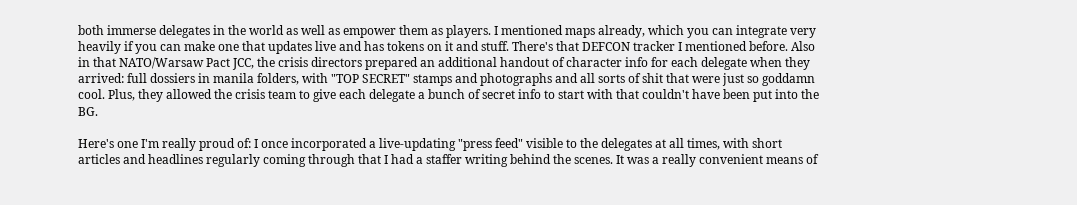both immerse delegates in the world as well as empower them as players. I mentioned maps already, which you can integrate very heavily if you can make one that updates live and has tokens on it and stuff. There's that DEFCON tracker I mentioned before. Also in that NATO/Warsaw Pact JCC, the crisis directors prepared an additional handout of character info for each delegate when they arrived: full dossiers in manila folders, with "TOP SECRET" stamps and photographs and all sorts of shit that were just so goddamn cool. Plus, they allowed the crisis team to give each delegate a bunch of secret info to start with that couldn't have been put into the BG.

Here's one I'm really proud of: I once incorporated a live-updating "press feed" visible to the delegates at all times, with short articles and headlines regularly coming through that I had a staffer writing behind the scenes. It was a really convenient means of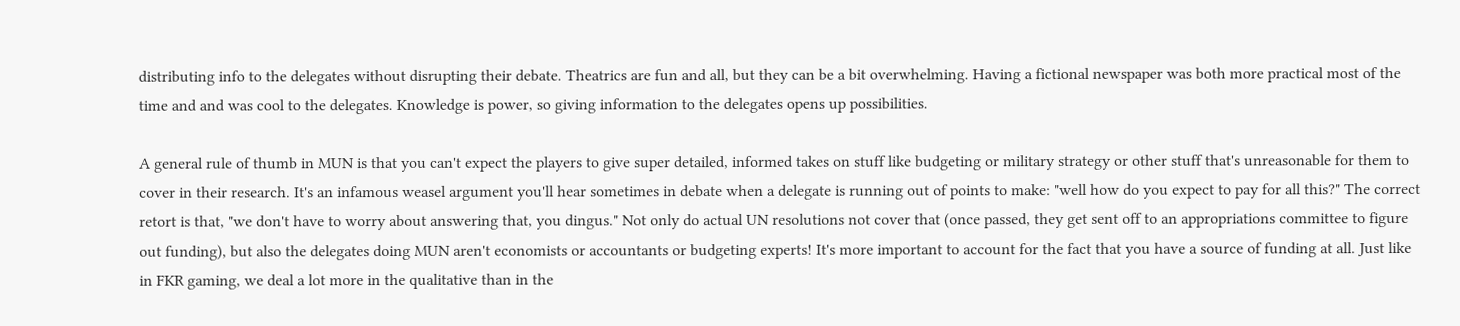distributing info to the delegates without disrupting their debate. Theatrics are fun and all, but they can be a bit overwhelming. Having a fictional newspaper was both more practical most of the time and and was cool to the delegates. Knowledge is power, so giving information to the delegates opens up possibilities.

A general rule of thumb in MUN is that you can't expect the players to give super detailed, informed takes on stuff like budgeting or military strategy or other stuff that's unreasonable for them to cover in their research. It's an infamous weasel argument you'll hear sometimes in debate when a delegate is running out of points to make: "well how do you expect to pay for all this?" The correct retort is that, "we don't have to worry about answering that, you dingus." Not only do actual UN resolutions not cover that (once passed, they get sent off to an appropriations committee to figure out funding), but also the delegates doing MUN aren't economists or accountants or budgeting experts! It's more important to account for the fact that you have a source of funding at all. Just like in FKR gaming, we deal a lot more in the qualitative than in the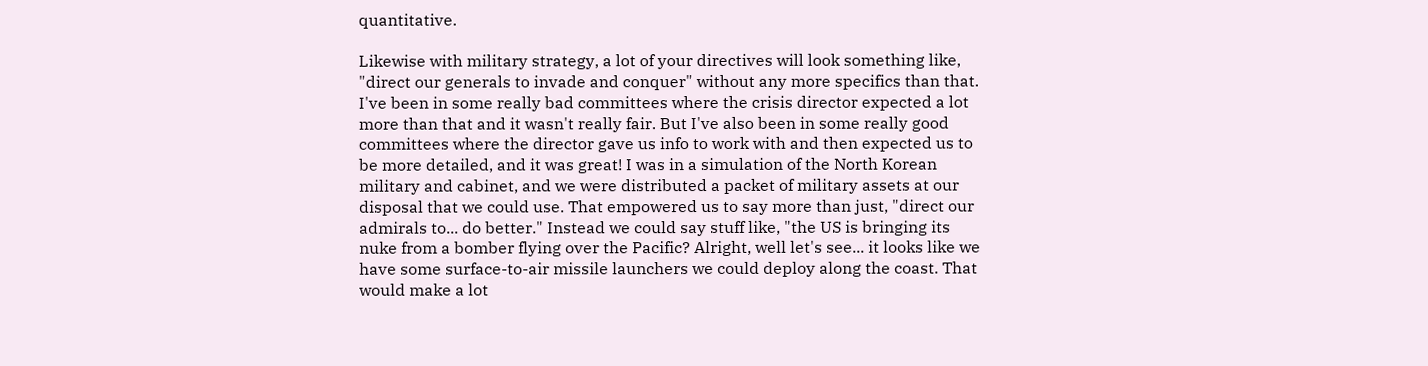quantitative.

Likewise with military strategy, a lot of your directives will look something like, "direct our generals to invade and conquer" without any more specifics than that. I've been in some really bad committees where the crisis director expected a lot more than that and it wasn't really fair. But I've also been in some really good committees where the director gave us info to work with and then expected us to be more detailed, and it was great! I was in a simulation of the North Korean military and cabinet, and we were distributed a packet of military assets at our disposal that we could use. That empowered us to say more than just, "direct our admirals to... do better." Instead we could say stuff like, "the US is bringing its nuke from a bomber flying over the Pacific? Alright, well let's see... it looks like we have some surface-to-air missile launchers we could deploy along the coast. That would make a lot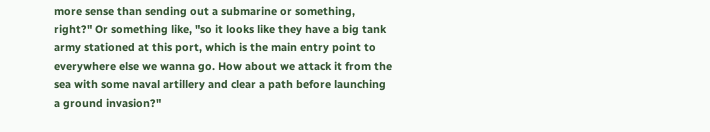more sense than sending out a submarine or something, right?" Or something like, "so it looks like they have a big tank army stationed at this port, which is the main entry point to everywhere else we wanna go. How about we attack it from the sea with some naval artillery and clear a path before launching a ground invasion?"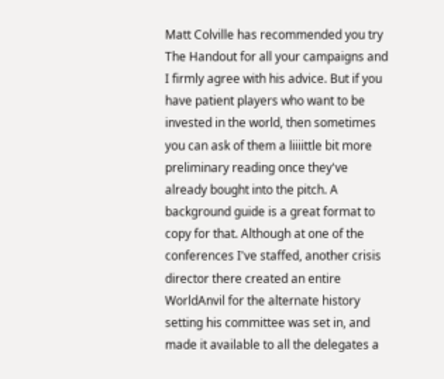Matt Colville has recommended you try The Handout for all your campaigns and I firmly agree with his advice. But if you have patient players who want to be invested in the world, then sometimes you can ask of them a liiiittle bit more preliminary reading once they've already bought into the pitch. A background guide is a great format to copy for that. Although at one of the conferences I've staffed, another crisis director there created an entire WorldAnvil for the alternate history setting his committee was set in, and made it available to all the delegates a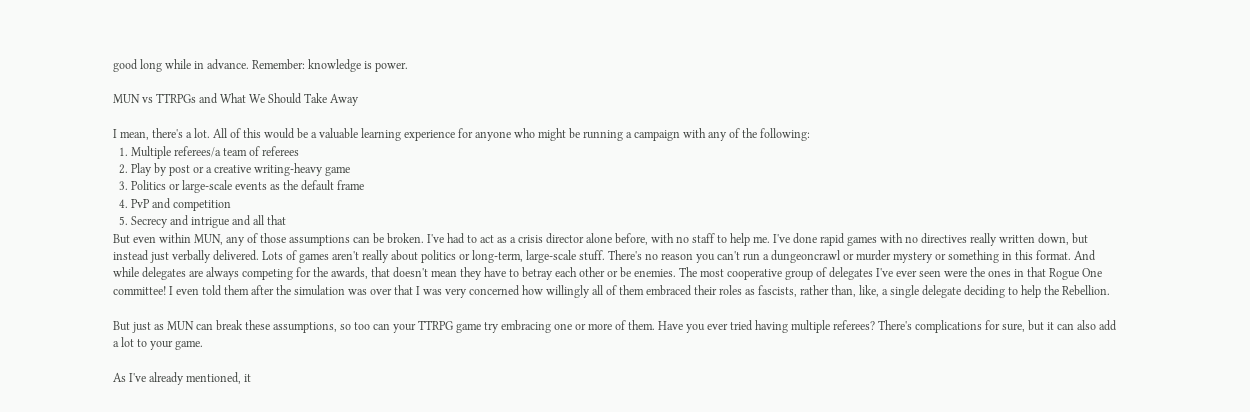good long while in advance. Remember: knowledge is power.

MUN vs TTRPGs and What We Should Take Away

I mean, there's a lot. All of this would be a valuable learning experience for anyone who might be running a campaign with any of the following:
  1. Multiple referees/a team of referees
  2. Play by post or a creative writing-heavy game
  3. Politics or large-scale events as the default frame
  4. PvP and competition
  5. Secrecy and intrigue and all that
But even within MUN, any of those assumptions can be broken. I've had to act as a crisis director alone before, with no staff to help me. I've done rapid games with no directives really written down, but instead just verbally delivered. Lots of games aren't really about politics or long-term, large-scale stuff. There's no reason you can't run a dungeoncrawl or murder mystery or something in this format. And while delegates are always competing for the awards, that doesn't mean they have to betray each other or be enemies. The most cooperative group of delegates I've ever seen were the ones in that Rogue One committee! I even told them after the simulation was over that I was very concerned how willingly all of them embraced their roles as fascists, rather than, like, a single delegate deciding to help the Rebellion.

But just as MUN can break these assumptions, so too can your TTRPG game try embracing one or more of them. Have you ever tried having multiple referees? There's complications for sure, but it can also add a lot to your game.

As I've already mentioned, it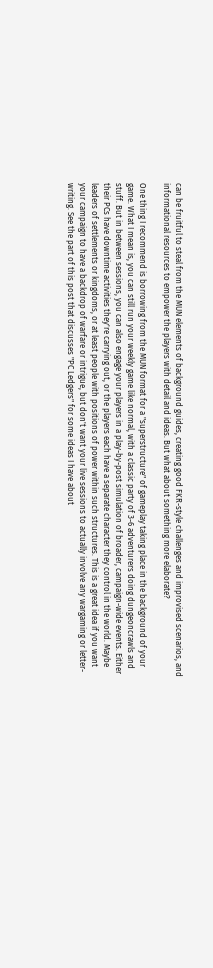can be fruitful to steal from the MUN elements of background guides, creating good FKR-style challenges and improvised scenarios, and informational resources to empower the players with detail and ideas. But what about something more elaborate?

One thing I recommend is borrowing from the MUN format for a "superstructure" of gameplay taking place in the background of your game. What I mean is, you can still run your weekly game like normal, with a classic party of 3-6 adventurers doing dungeoncrawls and stuff. But in between sessions, you can also engage your players in a play-by-post simulation of broader, campaign-wide events. Either their PCs have downtime activities they're carrying out, or the players each have a separate character they control in the world. Maybe leaders of settlements or kingdoms, or at least people with positions of power within such structures. This is a great idea if you want your campaign to have a backdrop of warfare or intrigue, but don't want your live sessions to actually involve any wargaming or letter-writing. See the part of this post that discusses "PC Ledgers" for some ideas I have about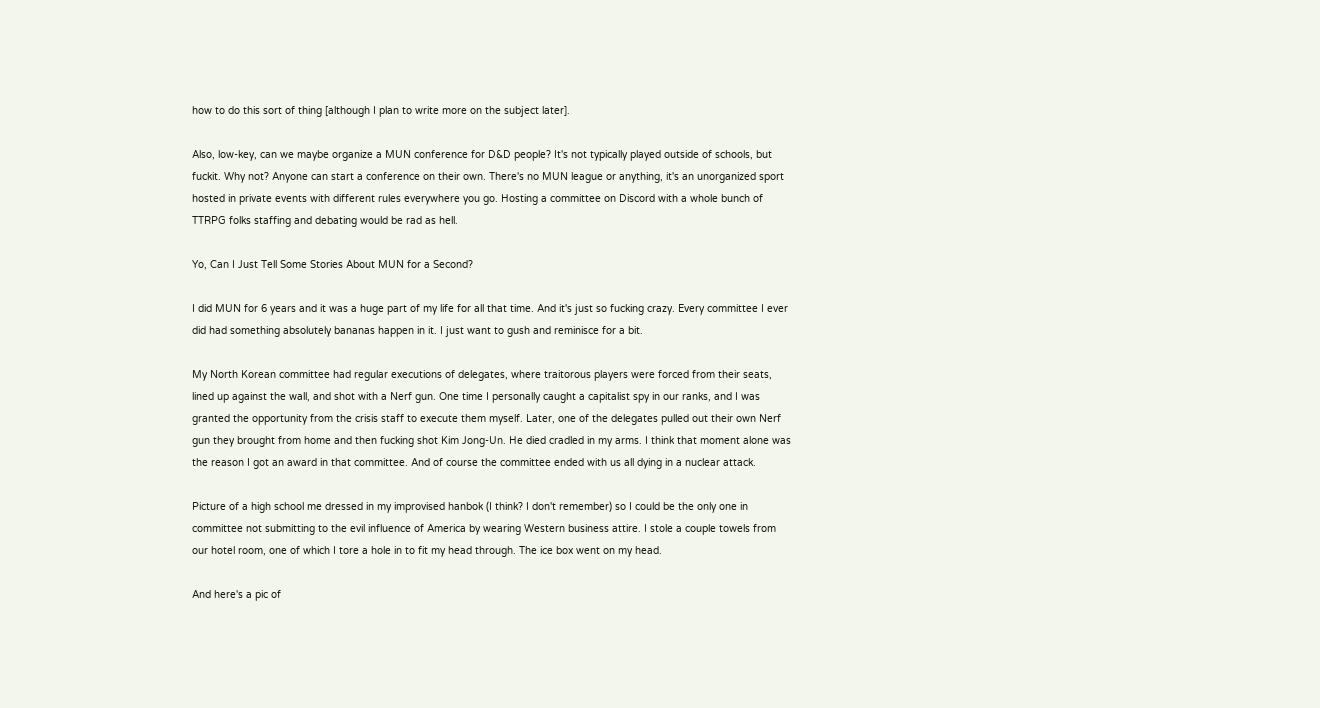how to do this sort of thing [although I plan to write more on the subject later].

Also, low-key, can we maybe organize a MUN conference for D&D people? It's not typically played outside of schools, but fuckit. Why not? Anyone can start a conference on their own. There's no MUN league or anything, it's an unorganized sport hosted in private events with different rules everywhere you go. Hosting a committee on Discord with a whole bunch of TTRPG folks staffing and debating would be rad as hell.

Yo, Can I Just Tell Some Stories About MUN for a Second?

I did MUN for 6 years and it was a huge part of my life for all that time. And it's just so fucking crazy. Every committee I ever did had something absolutely bananas happen in it. I just want to gush and reminisce for a bit.

My North Korean committee had regular executions of delegates, where traitorous players were forced from their seats, lined up against the wall, and shot with a Nerf gun. One time I personally caught a capitalist spy in our ranks, and I was granted the opportunity from the crisis staff to execute them myself. Later, one of the delegates pulled out their own Nerf gun they brought from home and then fucking shot Kim Jong-Un. He died cradled in my arms. I think that moment alone was the reason I got an award in that committee. And of course the committee ended with us all dying in a nuclear attack.

Picture of a high school me dressed in my improvised hanbok (I think? I don't remember) so I could be the only one in committee not submitting to the evil influence of America by wearing Western business attire. I stole a couple towels from our hotel room, one of which I tore a hole in to fit my head through. The ice box went on my head.

And here's a pic of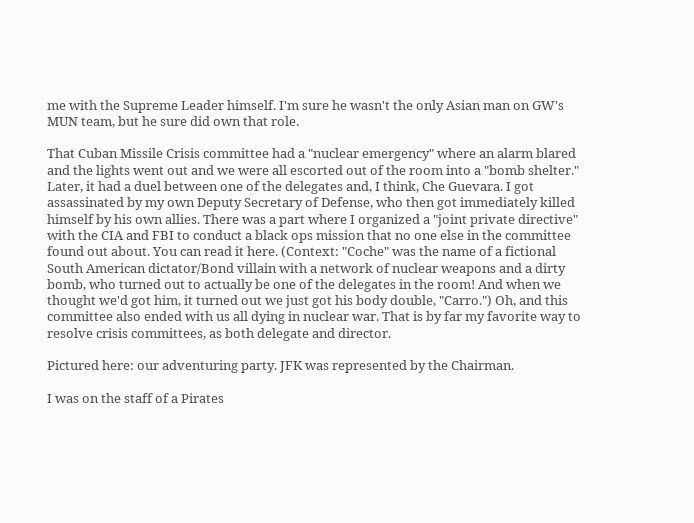me with the Supreme Leader himself. I'm sure he wasn't the only Asian man on GW's MUN team, but he sure did own that role.

That Cuban Missile Crisis committee had a "nuclear emergency" where an alarm blared and the lights went out and we were all escorted out of the room into a "bomb shelter." Later, it had a duel between one of the delegates and, I think, Che Guevara. I got assassinated by my own Deputy Secretary of Defense, who then got immediately killed himself by his own allies. There was a part where I organized a "joint private directive" with the CIA and FBI to conduct a black ops mission that no one else in the committee found out about. You can read it here. (Context: "Coche" was the name of a fictional South American dictator/Bond villain with a network of nuclear weapons and a dirty bomb, who turned out to actually be one of the delegates in the room! And when we thought we'd got him, it turned out we just got his body double, "Carro.") Oh, and this committee also ended with us all dying in nuclear war. That is by far my favorite way to resolve crisis committees, as both delegate and director.

Pictured here: our adventuring party. JFK was represented by the Chairman.

I was on the staff of a Pirates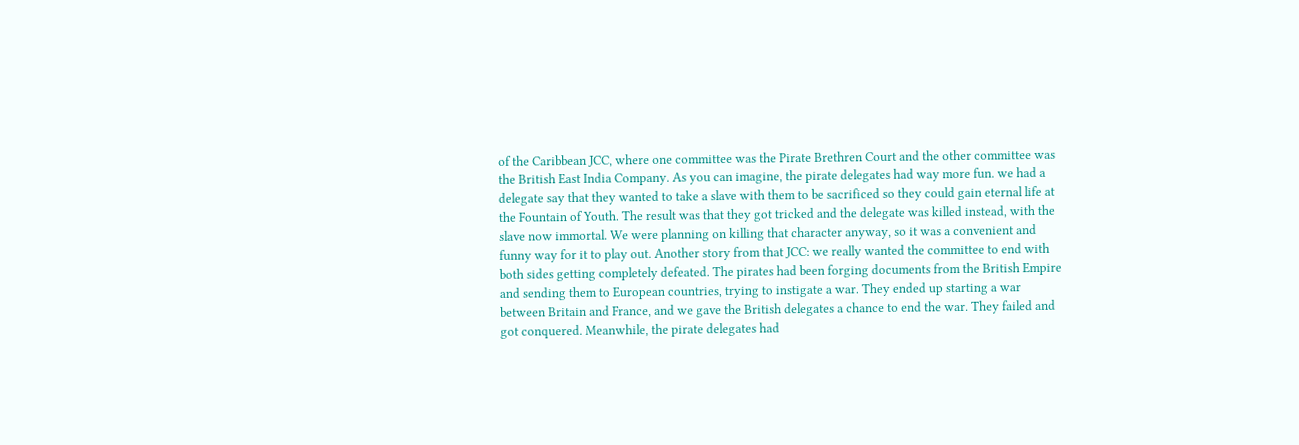of the Caribbean JCC, where one committee was the Pirate Brethren Court and the other committee was the British East India Company. As you can imagine, the pirate delegates had way more fun. we had a delegate say that they wanted to take a slave with them to be sacrificed so they could gain eternal life at the Fountain of Youth. The result was that they got tricked and the delegate was killed instead, with the slave now immortal. We were planning on killing that character anyway, so it was a convenient and funny way for it to play out. Another story from that JCC: we really wanted the committee to end with both sides getting completely defeated. The pirates had been forging documents from the British Empire and sending them to European countries, trying to instigate a war. They ended up starting a war between Britain and France, and we gave the British delegates a chance to end the war. They failed and got conquered. Meanwhile, the pirate delegates had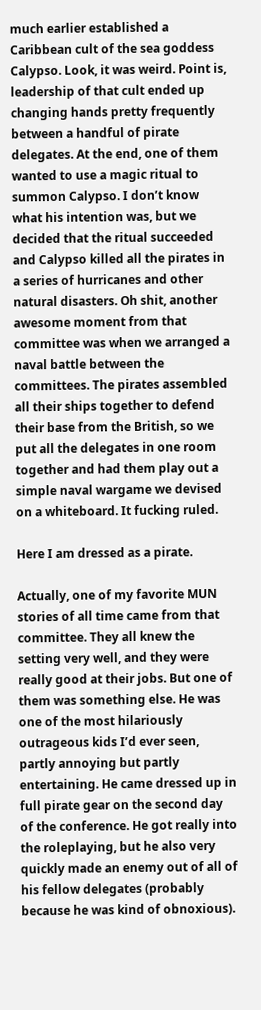much earlier established a Caribbean cult of the sea goddess Calypso. Look, it was weird. Point is, leadership of that cult ended up changing hands pretty frequently between a handful of pirate delegates. At the end, one of them wanted to use a magic ritual to summon Calypso. I don’t know what his intention was, but we decided that the ritual succeeded and Calypso killed all the pirates in a series of hurricanes and other natural disasters. Oh shit, another awesome moment from that committee was when we arranged a naval battle between the committees. The pirates assembled all their ships together to defend their base from the British, so we put all the delegates in one room together and had them play out a simple naval wargame we devised on a whiteboard. It fucking ruled.

Here I am dressed as a pirate.

Actually, one of my favorite MUN stories of all time came from that committee. They all knew the setting very well, and they were really good at their jobs. But one of them was something else. He was one of the most hilariously outrageous kids I’d ever seen, partly annoying but partly entertaining. He came dressed up in full pirate gear on the second day of the conference. He got really into the roleplaying, but he also very quickly made an enemy out of all of his fellow delegates (probably because he was kind of obnoxious).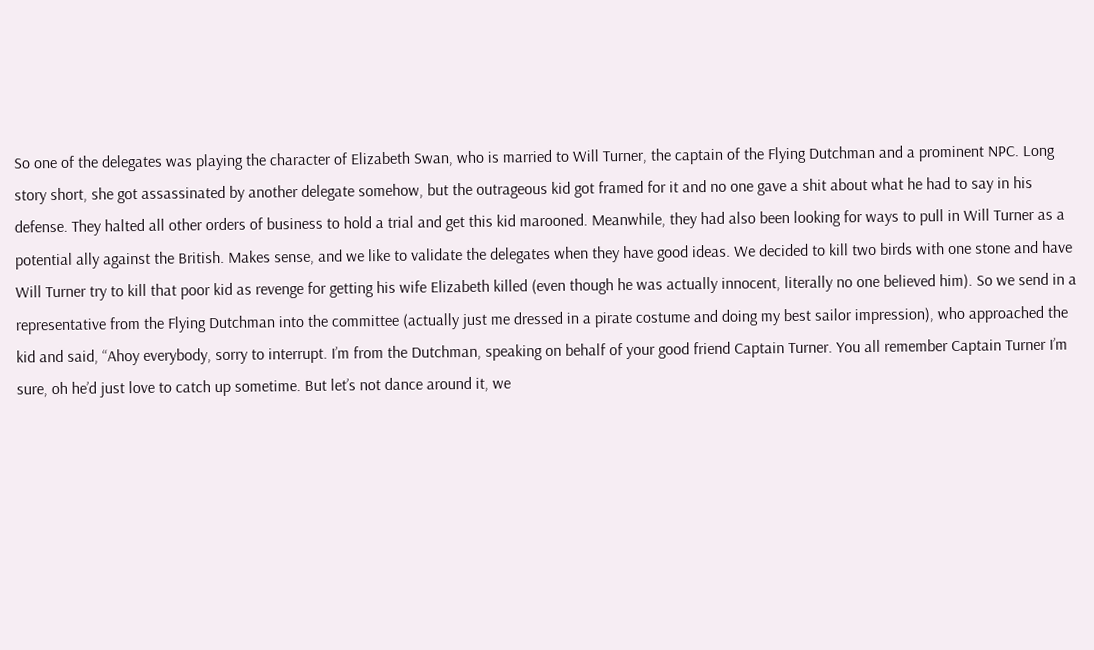So one of the delegates was playing the character of Elizabeth Swan, who is married to Will Turner, the captain of the Flying Dutchman and a prominent NPC. Long story short, she got assassinated by another delegate somehow, but the outrageous kid got framed for it and no one gave a shit about what he had to say in his defense. They halted all other orders of business to hold a trial and get this kid marooned. Meanwhile, they had also been looking for ways to pull in Will Turner as a potential ally against the British. Makes sense, and we like to validate the delegates when they have good ideas. We decided to kill two birds with one stone and have Will Turner try to kill that poor kid as revenge for getting his wife Elizabeth killed (even though he was actually innocent, literally no one believed him). So we send in a representative from the Flying Dutchman into the committee (actually just me dressed in a pirate costume and doing my best sailor impression), who approached the kid and said, “Ahoy everybody, sorry to interrupt. I’m from the Dutchman, speaking on behalf of your good friend Captain Turner. You all remember Captain Turner I’m sure, oh he’d just love to catch up sometime. But let’s not dance around it, we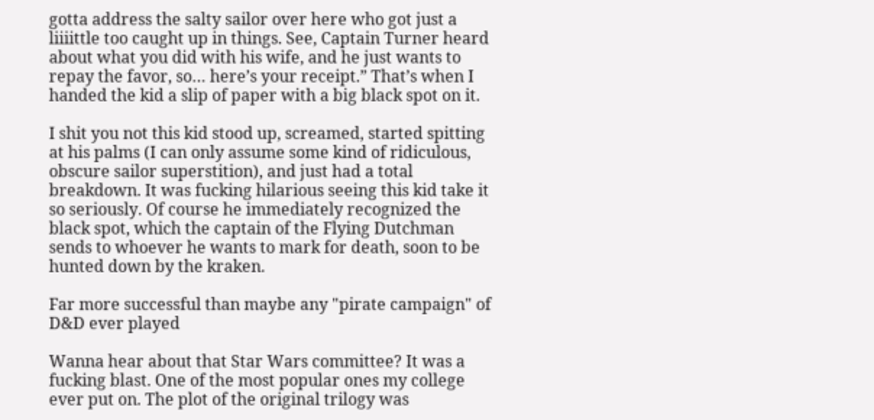gotta address the salty sailor over here who got just a liiiittle too caught up in things. See, Captain Turner heard about what you did with his wife, and he just wants to repay the favor, so… here’s your receipt.” That’s when I handed the kid a slip of paper with a big black spot on it.

I shit you not this kid stood up, screamed, started spitting at his palms (I can only assume some kind of ridiculous, obscure sailor superstition), and just had a total breakdown. It was fucking hilarious seeing this kid take it so seriously. Of course he immediately recognized the black spot, which the captain of the Flying Dutchman sends to whoever he wants to mark for death, soon to be hunted down by the kraken.

Far more successful than maybe any "pirate campaign" of D&D ever played

Wanna hear about that Star Wars committee? It was a fucking blast. One of the most popular ones my college ever put on. The plot of the original trilogy was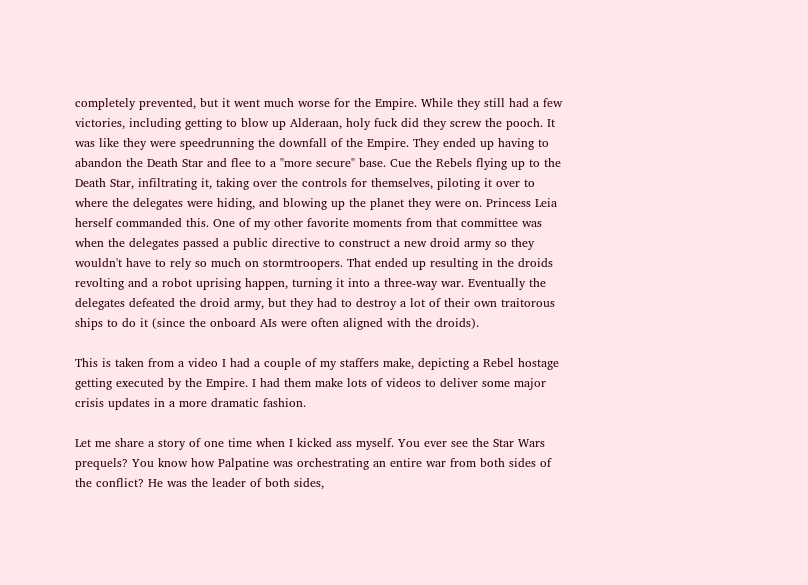completely prevented, but it went much worse for the Empire. While they still had a few victories, including getting to blow up Alderaan, holy fuck did they screw the pooch. It was like they were speedrunning the downfall of the Empire. They ended up having to abandon the Death Star and flee to a "more secure" base. Cue the Rebels flying up to the Death Star, infiltrating it, taking over the controls for themselves, piloting it over to where the delegates were hiding, and blowing up the planet they were on. Princess Leia herself commanded this. One of my other favorite moments from that committee was when the delegates passed a public directive to construct a new droid army so they wouldn't have to rely so much on stormtroopers. That ended up resulting in the droids revolting and a robot uprising happen, turning it into a three-way war. Eventually the delegates defeated the droid army, but they had to destroy a lot of their own traitorous ships to do it (since the onboard AIs were often aligned with the droids).

This is taken from a video I had a couple of my staffers make, depicting a Rebel hostage getting executed by the Empire. I had them make lots of videos to deliver some major crisis updates in a more dramatic fashion.

Let me share a story of one time when I kicked ass myself. You ever see the Star Wars prequels? You know how Palpatine was orchestrating an entire war from both sides of the conflict? He was the leader of both sides,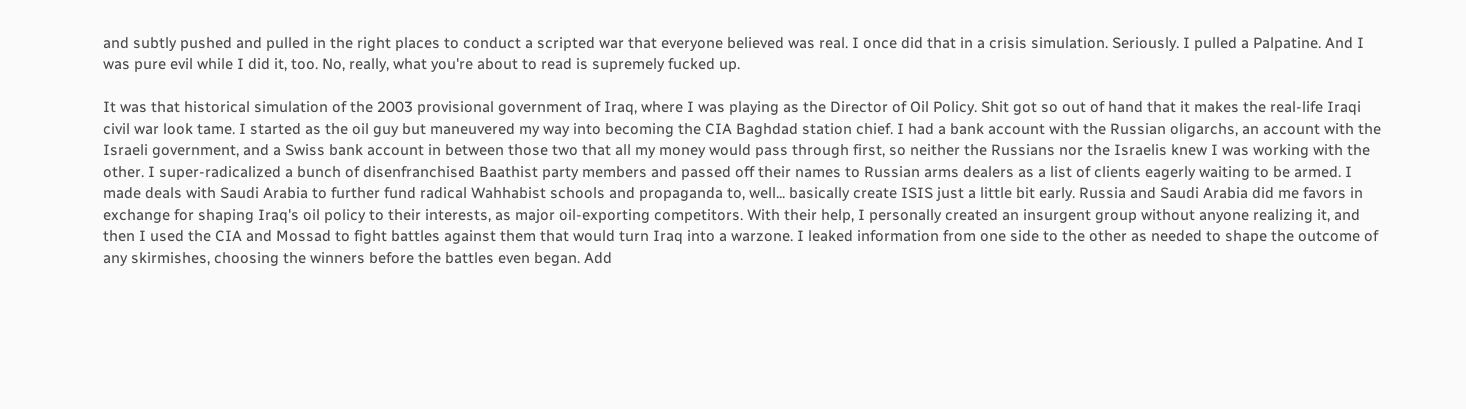and subtly pushed and pulled in the right places to conduct a scripted war that everyone believed was real. I once did that in a crisis simulation. Seriously. I pulled a Palpatine. And I was pure evil while I did it, too. No, really, what you're about to read is supremely fucked up.

It was that historical simulation of the 2003 provisional government of Iraq, where I was playing as the Director of Oil Policy. Shit got so out of hand that it makes the real-life Iraqi civil war look tame. I started as the oil guy but maneuvered my way into becoming the CIA Baghdad station chief. I had a bank account with the Russian oligarchs, an account with the Israeli government, and a Swiss bank account in between those two that all my money would pass through first, so neither the Russians nor the Israelis knew I was working with the other. I super-radicalized a bunch of disenfranchised Baathist party members and passed off their names to Russian arms dealers as a list of clients eagerly waiting to be armed. I made deals with Saudi Arabia to further fund radical Wahhabist schools and propaganda to, well... basically create ISIS just a little bit early. Russia and Saudi Arabia did me favors in exchange for shaping Iraq's oil policy to their interests, as major oil-exporting competitors. With their help, I personally created an insurgent group without anyone realizing it, and then I used the CIA and Mossad to fight battles against them that would turn Iraq into a warzone. I leaked information from one side to the other as needed to shape the outcome of any skirmishes, choosing the winners before the battles even began. Add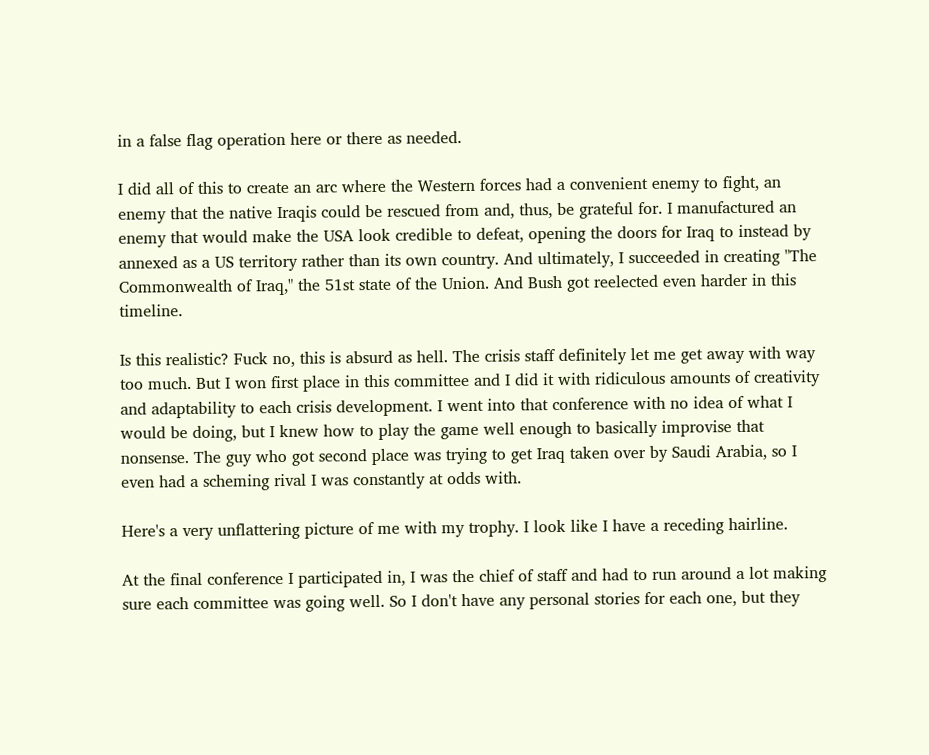in a false flag operation here or there as needed.

I did all of this to create an arc where the Western forces had a convenient enemy to fight, an enemy that the native Iraqis could be rescued from and, thus, be grateful for. I manufactured an enemy that would make the USA look credible to defeat, opening the doors for Iraq to instead by annexed as a US territory rather than its own country. And ultimately, I succeeded in creating "The Commonwealth of Iraq," the 51st state of the Union. And Bush got reelected even harder in this timeline.

Is this realistic? Fuck no, this is absurd as hell. The crisis staff definitely let me get away with way too much. But I won first place in this committee and I did it with ridiculous amounts of creativity and adaptability to each crisis development. I went into that conference with no idea of what I would be doing, but I knew how to play the game well enough to basically improvise that nonsense. The guy who got second place was trying to get Iraq taken over by Saudi Arabia, so I even had a scheming rival I was constantly at odds with.

Here's a very unflattering picture of me with my trophy. I look like I have a receding hairline.

At the final conference I participated in, I was the chief of staff and had to run around a lot making sure each committee was going well. So I don't have any personal stories for each one, but they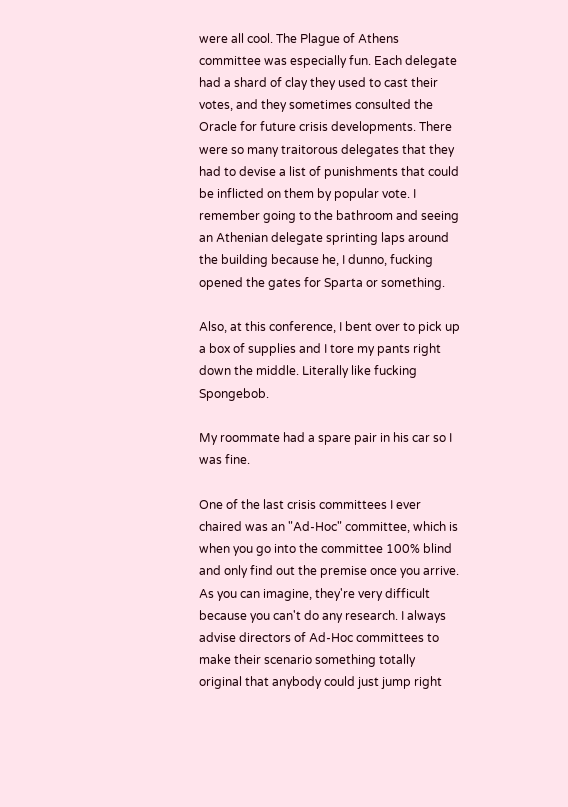were all cool. The Plague of Athens committee was especially fun. Each delegate had a shard of clay they used to cast their votes, and they sometimes consulted the Oracle for future crisis developments. There were so many traitorous delegates that they had to devise a list of punishments that could be inflicted on them by popular vote. I remember going to the bathroom and seeing an Athenian delegate sprinting laps around the building because he, I dunno, fucking opened the gates for Sparta or something.

Also, at this conference, I bent over to pick up a box of supplies and I tore my pants right down the middle. Literally like fucking Spongebob.

My roommate had a spare pair in his car so I was fine.

One of the last crisis committees I ever chaired was an "Ad-Hoc" committee, which is when you go into the committee 100% blind and only find out the premise once you arrive. As you can imagine, they're very difficult because you can't do any research. I always advise directors of Ad-Hoc committees to make their scenario something totally original that anybody could just jump right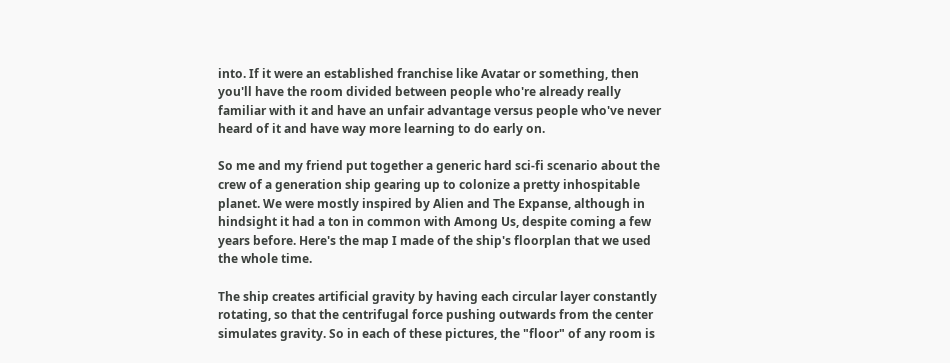into. If it were an established franchise like Avatar or something, then you'll have the room divided between people who're already really familiar with it and have an unfair advantage versus people who've never heard of it and have way more learning to do early on.

So me and my friend put together a generic hard sci-fi scenario about the crew of a generation ship gearing up to colonize a pretty inhospitable planet. We were mostly inspired by Alien and The Expanse, although in hindsight it had a ton in common with Among Us, despite coming a few years before. Here's the map I made of the ship's floorplan that we used the whole time.

The ship creates artificial gravity by having each circular layer constantly rotating, so that the centrifugal force pushing outwards from the center simulates gravity. So in each of these pictures, the "floor" of any room is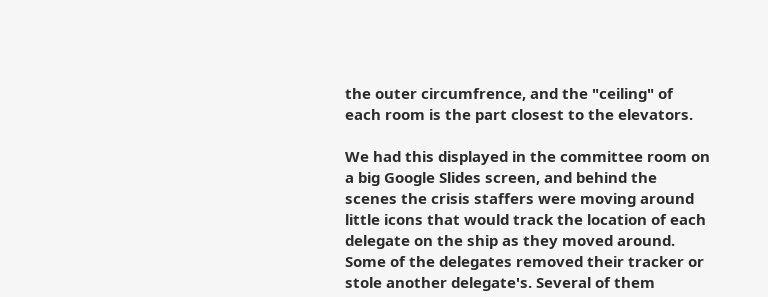the outer circumfrence, and the "ceiling" of each room is the part closest to the elevators.

We had this displayed in the committee room on a big Google Slides screen, and behind the scenes the crisis staffers were moving around little icons that would track the location of each delegate on the ship as they moved around. Some of the delegates removed their tracker or stole another delegate's. Several of them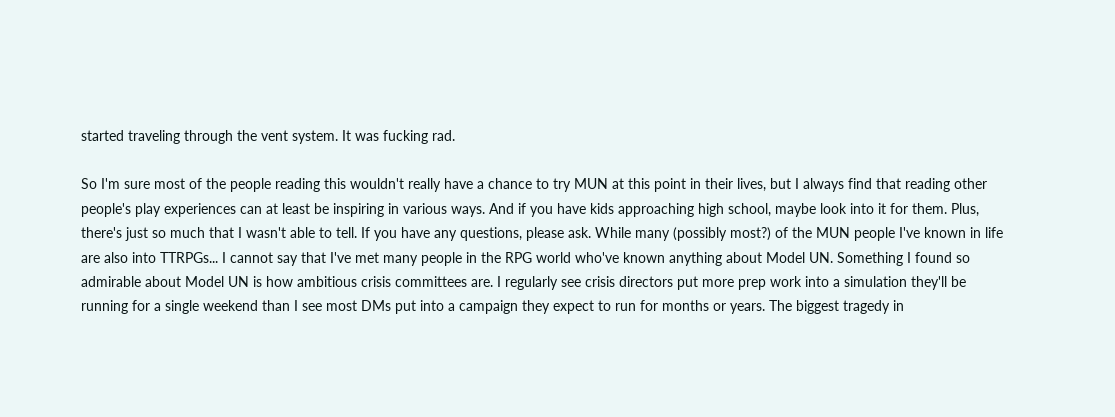started traveling through the vent system. It was fucking rad.

So I'm sure most of the people reading this wouldn't really have a chance to try MUN at this point in their lives, but I always find that reading other people's play experiences can at least be inspiring in various ways. And if you have kids approaching high school, maybe look into it for them. Plus, there's just so much that I wasn't able to tell. If you have any questions, please ask. While many (possibly most?) of the MUN people I've known in life are also into TTRPGs... I cannot say that I've met many people in the RPG world who've known anything about Model UN. Something I found so admirable about Model UN is how ambitious crisis committees are. I regularly see crisis directors put more prep work into a simulation they'll be running for a single weekend than I see most DMs put into a campaign they expect to run for months or years. The biggest tragedy in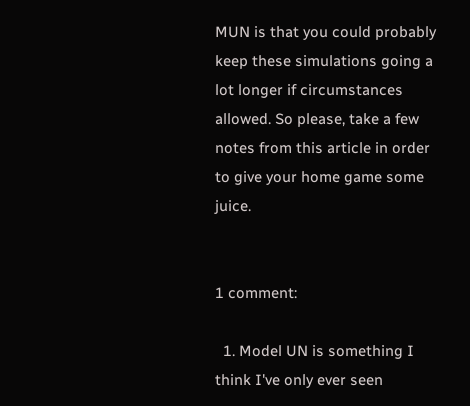MUN is that you could probably keep these simulations going a lot longer if circumstances allowed. So please, take a few notes from this article in order to give your home game some juice.


1 comment:

  1. Model UN is something I think I've only ever seen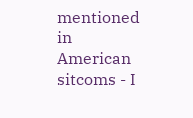mentioned in American sitcoms - I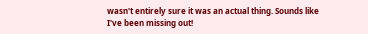wasn't entirely sure it was an actual thing. Sounds like I've been missing out!